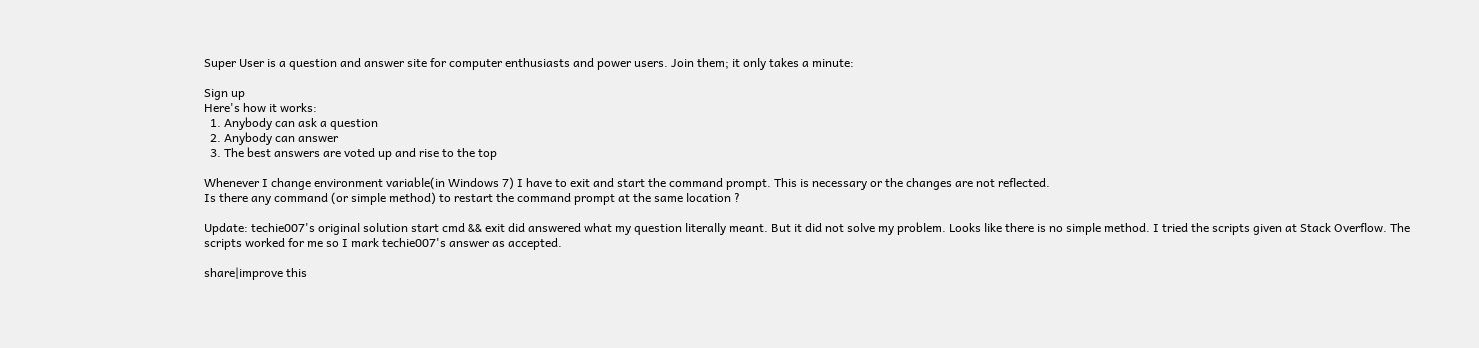Super User is a question and answer site for computer enthusiasts and power users. Join them; it only takes a minute:

Sign up
Here's how it works:
  1. Anybody can ask a question
  2. Anybody can answer
  3. The best answers are voted up and rise to the top

Whenever I change environment variable(in Windows 7) I have to exit and start the command prompt. This is necessary or the changes are not reflected.
Is there any command (or simple method) to restart the command prompt at the same location ?

Update: techie007's original solution start cmd && exit did answered what my question literally meant. But it did not solve my problem. Looks like there is no simple method. I tried the scripts given at Stack Overflow. The scripts worked for me so I mark techie007's answer as accepted.

share|improve this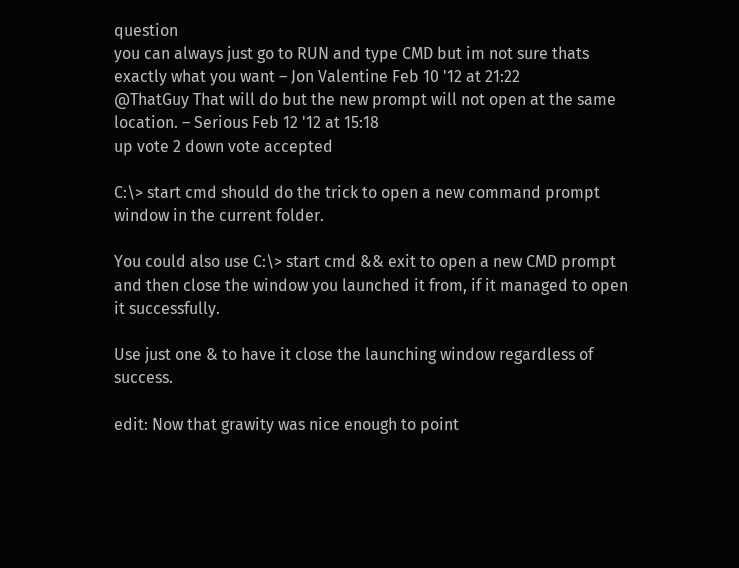question
you can always just go to RUN and type CMD but im not sure thats exactly what you want – Jon Valentine Feb 10 '12 at 21:22
@ThatGuy That will do but the new prompt will not open at the same location. – Serious Feb 12 '12 at 15:18
up vote 2 down vote accepted

C:\> start cmd should do the trick to open a new command prompt window in the current folder.

You could also use C:\> start cmd && exit to open a new CMD prompt and then close the window you launched it from, if it managed to open it successfully.

Use just one & to have it close the launching window regardless of success.

edit: Now that grawity was nice enough to point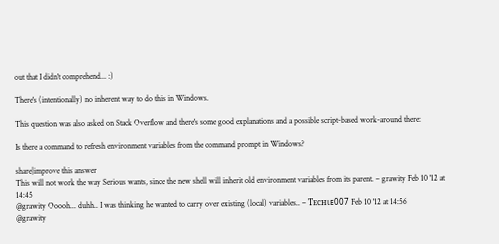out that I didn't comprehend... :)

There's (intentionally) no inherent way to do this in Windows.

This question was also asked on Stack Overflow and there's some good explanations and a possible script-based work-around there:

Is there a command to refresh environment variables from the command prompt in Windows?

share|improve this answer
This will not work the way Serious wants, since the new shell will inherit old environment variables from its parent. – grawity Feb 10 '12 at 14:45
@grawity Ooooh... duhh.. I was thinking he wanted to carry over existing (local) variables.. – Ƭᴇcʜιᴇ007 Feb 10 '12 at 14:56
@grawity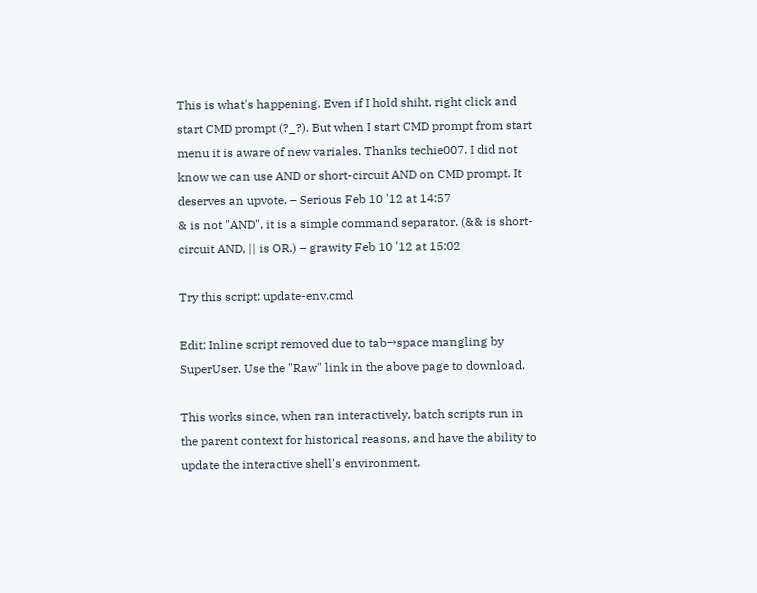This is what's happening. Even if I hold shiht, right click and start CMD prompt (?_?). But when I start CMD prompt from start menu it is aware of new variales. Thanks techie007. I did not know we can use AND or short-circuit AND on CMD prompt. It deserves an upvote. – Serious Feb 10 '12 at 14:57
& is not "AND", it is a simple command separator. (&& is short-circuit AND, || is OR.) – grawity Feb 10 '12 at 15:02

Try this script: update-env.cmd

Edit: Inline script removed due to tab→space mangling by SuperUser. Use the "Raw" link in the above page to download.

This works since, when ran interactively, batch scripts run in the parent context for historical reasons, and have the ability to update the interactive shell's environment.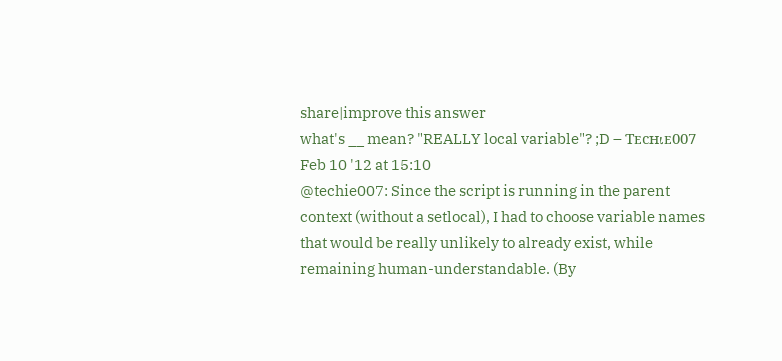share|improve this answer
what's __ mean? "REALLY local variable"? ;D – Ƭᴇcʜιᴇ007 Feb 10 '12 at 15:10
@techie007: Since the script is running in the parent context (without a setlocal), I had to choose variable names that would be really unlikely to already exist, while remaining human-understandable. (By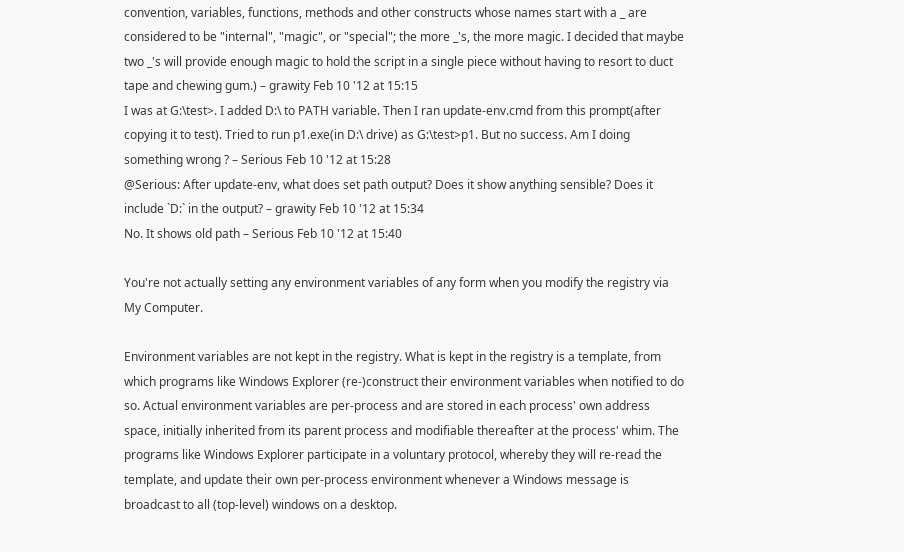convention, variables, functions, methods and other constructs whose names start with a _ are considered to be "internal", "magic", or "special"; the more _'s, the more magic. I decided that maybe two _'s will provide enough magic to hold the script in a single piece without having to resort to duct tape and chewing gum.) – grawity Feb 10 '12 at 15:15
I was at G:\test>. I added D:\ to PATH variable. Then I ran update-env.cmd from this prompt(after copying it to test). Tried to run p1.exe(in D:\ drive) as G:\test>p1. But no success. Am I doing something wrong ? – Serious Feb 10 '12 at 15:28
@Serious: After update-env, what does set path output? Does it show anything sensible? Does it include `D:` in the output? – grawity Feb 10 '12 at 15:34
No. It shows old path – Serious Feb 10 '12 at 15:40

You're not actually setting any environment variables of any form when you modify the registry via My Computer.

Environment variables are not kept in the registry. What is kept in the registry is a template, from which programs like Windows Explorer (re-)construct their environment variables when notified to do so. Actual environment variables are per-process and are stored in each process' own address space, initially inherited from its parent process and modifiable thereafter at the process' whim. The programs like Windows Explorer participate in a voluntary protocol, whereby they will re-read the template, and update their own per-process environment whenever a Windows message is broadcast to all (top-level) windows on a desktop.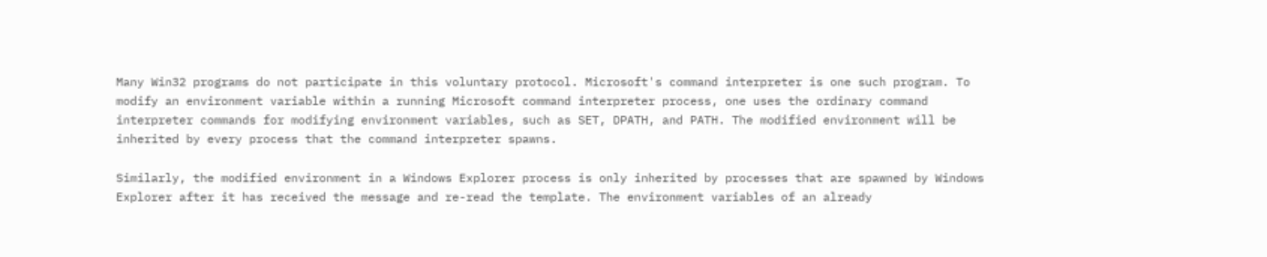Many Win32 programs do not participate in this voluntary protocol. Microsoft's command interpreter is one such program. To modify an environment variable within a running Microsoft command interpreter process, one uses the ordinary command interpreter commands for modifying environment variables, such as SET, DPATH, and PATH. The modified environment will be inherited by every process that the command interpreter spawns.

Similarly, the modified environment in a Windows Explorer process is only inherited by processes that are spawned by Windows Explorer after it has received the message and re-read the template. The environment variables of an already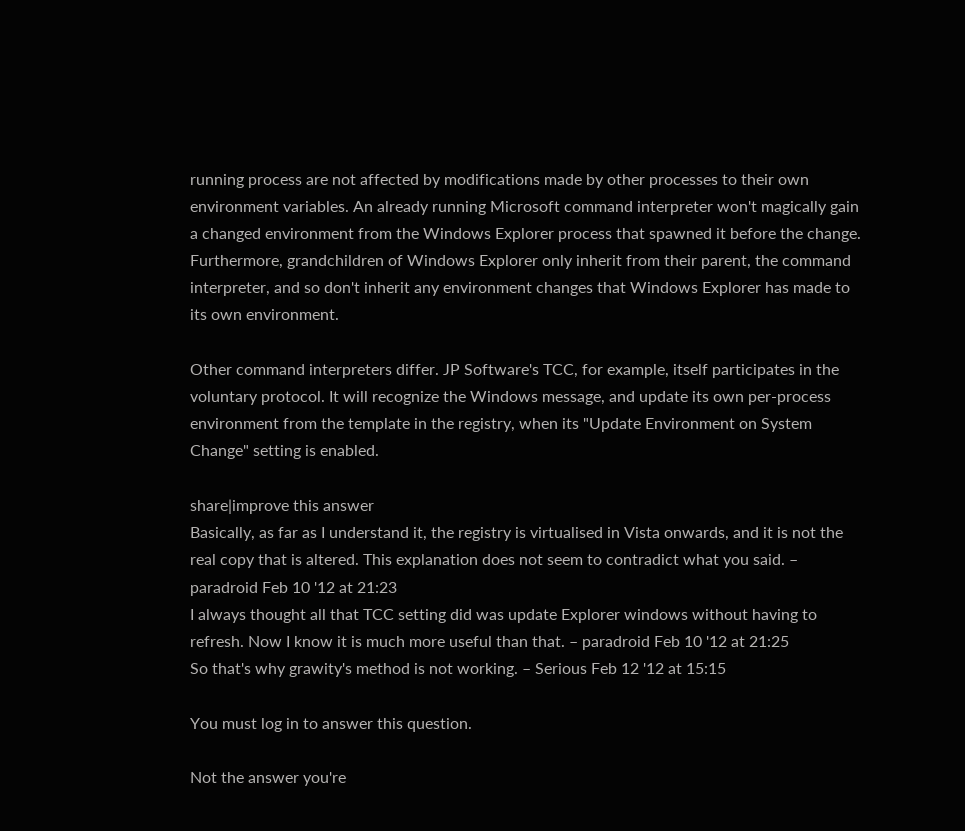running process are not affected by modifications made by other processes to their own environment variables. An already running Microsoft command interpreter won't magically gain a changed environment from the Windows Explorer process that spawned it before the change. Furthermore, grandchildren of Windows Explorer only inherit from their parent, the command interpreter, and so don't inherit any environment changes that Windows Explorer has made to its own environment.

Other command interpreters differ. JP Software's TCC, for example, itself participates in the voluntary protocol. It will recognize the Windows message, and update its own per-process environment from the template in the registry, when its "Update Environment on System Change" setting is enabled.

share|improve this answer
Basically, as far as I understand it, the registry is virtualised in Vista onwards, and it is not the real copy that is altered. This explanation does not seem to contradict what you said. – paradroid Feb 10 '12 at 21:23
I always thought all that TCC setting did was update Explorer windows without having to refresh. Now I know it is much more useful than that. – paradroid Feb 10 '12 at 21:25
So that's why grawity's method is not working. – Serious Feb 12 '12 at 15:15

You must log in to answer this question.

Not the answer you're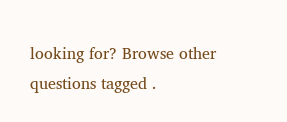looking for? Browse other questions tagged .